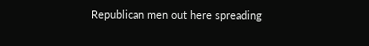Republican men out here spreading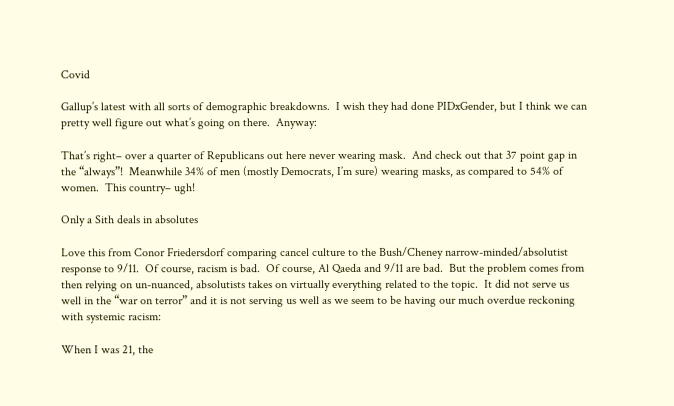Covid

Gallup’s latest with all sorts of demographic breakdowns.  I wish they had done PIDxGender, but I think we can pretty well figure out what’s going on there.  Anyway:

That’s right– over a quarter of Republicans out here never wearing mask.  And check out that 37 point gap in the “always”!  Meanwhile 34% of men (mostly Democrats, I’m sure) wearing masks, as compared to 54% of women.  This country– ugh!

Only a Sith deals in absolutes

Love this from Conor Friedersdorf comparing cancel culture to the Bush/Cheney narrow-minded/absolutist response to 9/11.  Of course, racism is bad.  Of course, Al Qaeda and 9/11 are bad.  But the problem comes from then relying on un-nuanced, absolutists takes on virtually everything related to the topic.  It did not serve us well in the “war on terror” and it is not serving us well as we seem to be having our much overdue reckoning with systemic racism:

When I was 21, the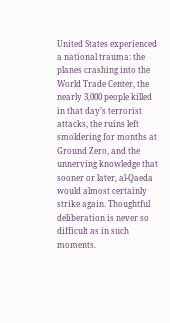United States experienced a national trauma: the planes crashing into the World Trade Center, the nearly 3,000 people killed in that day’s terrorist attacks, the ruins left smoldering for months at Ground Zero, and the unnerving knowledge that sooner or later, al-Qaeda would almost certainly strike again. Thoughtful deliberation is never so difficult as in such moments.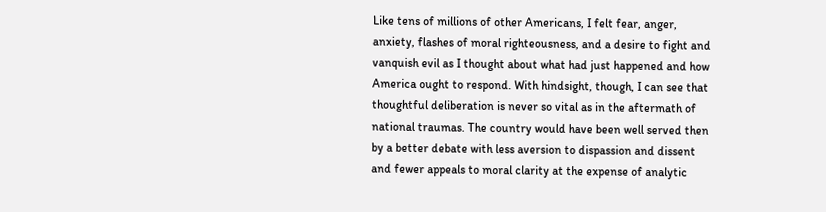Like tens of millions of other Americans, I felt fear, anger, anxiety, flashes of moral righteousness, and a desire to fight and vanquish evil as I thought about what had just happened and how America ought to respond. With hindsight, though, I can see that thoughtful deliberation is never so vital as in the aftermath of national traumas. The country would have been well served then by a better debate with less aversion to dispassion and dissent and fewer appeals to moral clarity at the expense of analytic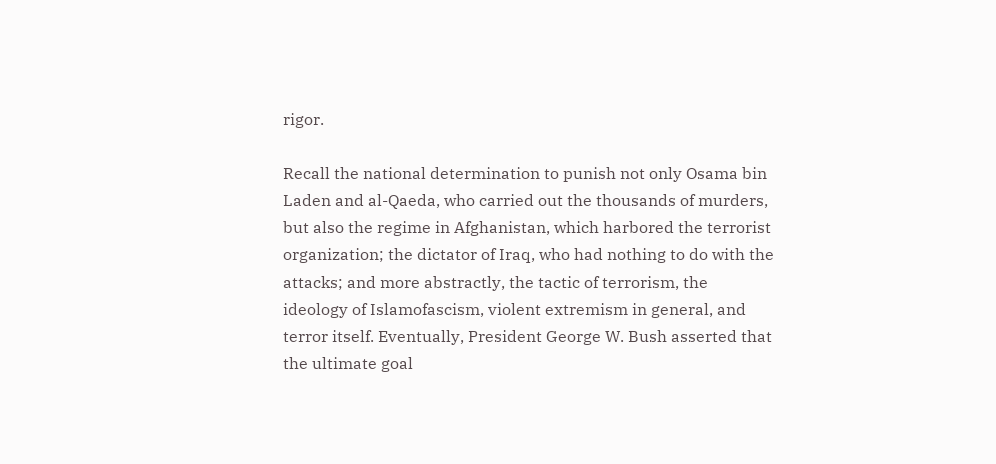rigor.

Recall the national determination to punish not only Osama bin Laden and al-Qaeda, who carried out the thousands of murders, but also the regime in Afghanistan, which harbored the terrorist organization; the dictator of Iraq, who had nothing to do with the attacks; and more abstractly, the tactic of terrorism, the ideology of Islamofascism, violent extremism in general, and terror itself. Eventually, President George W. Bush asserted that the ultimate goal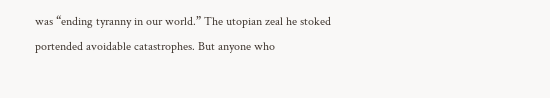was “ending tyranny in our world.” The utopian zeal he stoked portended avoidable catastrophes. But anyone who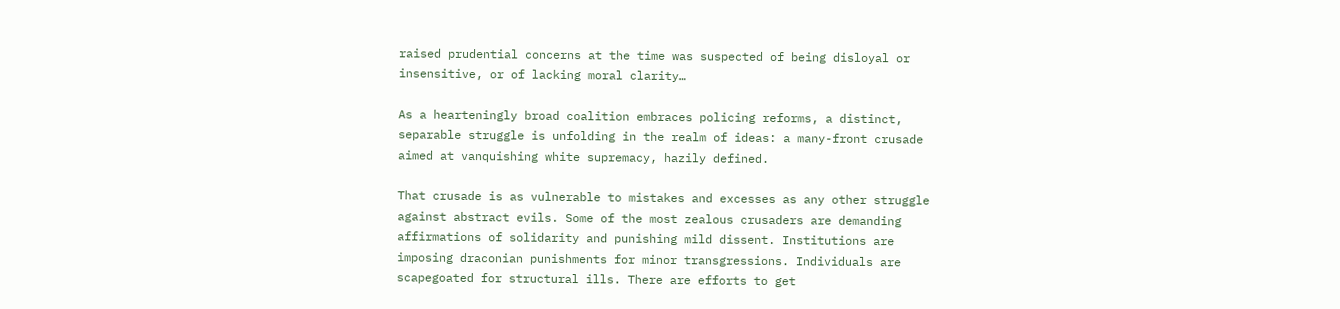raised prudential concerns at the time was suspected of being disloyal or insensitive, or of lacking moral clarity…

As a hearteningly broad coalition embraces policing reforms, a distinct, separable struggle is unfolding in the realm of ideas: a many-front crusade aimed at vanquishing white supremacy, hazily defined.

That crusade is as vulnerable to mistakes and excesses as any other struggle against abstract evils. Some of the most zealous crusaders are demanding affirmations of solidarity and punishing mild dissent. Institutions are imposing draconian punishments for minor transgressions. Individuals are scapegoated for structural ills. There are efforts to get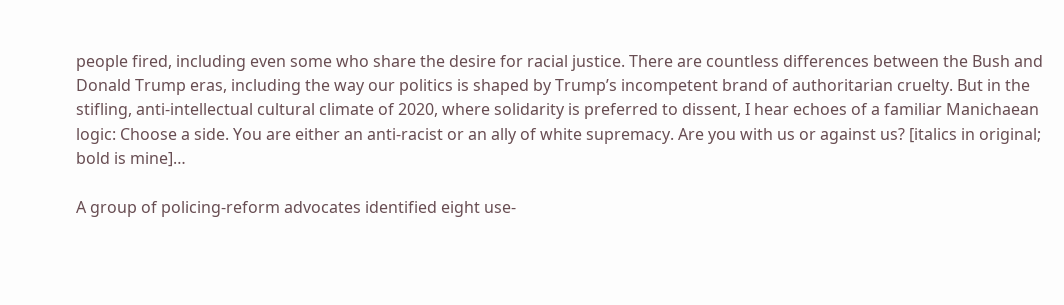people fired, including even some who share the desire for racial justice. There are countless differences between the Bush and Donald Trump eras, including the way our politics is shaped by Trump’s incompetent brand of authoritarian cruelty. But in the stifling, anti-intellectual cultural climate of 2020, where solidarity is preferred to dissent, I hear echoes of a familiar Manichaean logic: Choose a side. You are either an anti-racist or an ally of white supremacy. Are you with us or against us? [italics in original; bold is mine]…

A group of policing-reform advocates identified eight use-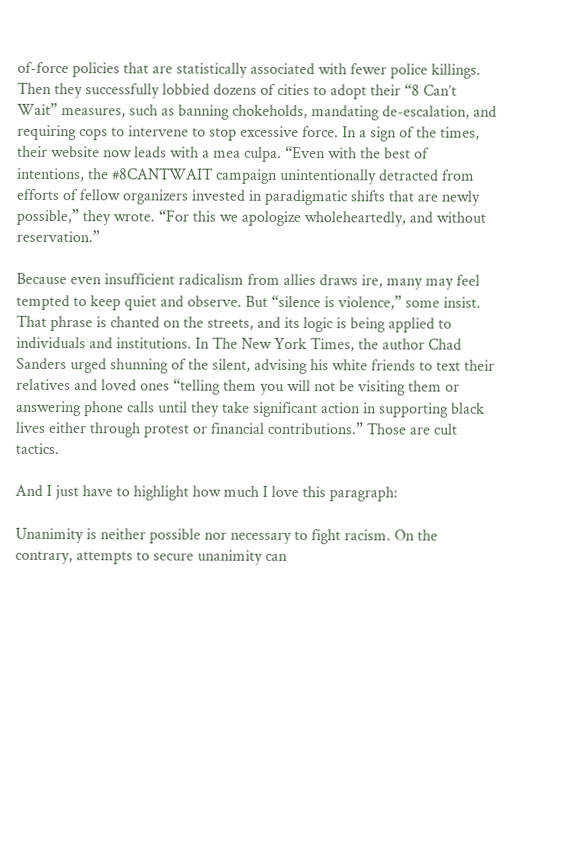of-force policies that are statistically associated with fewer police killings. Then they successfully lobbied dozens of cities to adopt their “8 Can’t Wait” measures, such as banning chokeholds, mandating de-escalation, and requiring cops to intervene to stop excessive force. In a sign of the times, their website now leads with a mea culpa. “Even with the best of intentions, the #8CANTWAIT campaign unintentionally detracted from efforts of fellow organizers invested in paradigmatic shifts that are newly possible,” they wrote. “For this we apologize wholeheartedly, and without reservation.”

Because even insufficient radicalism from allies draws ire, many may feel tempted to keep quiet and observe. But “silence is violence,” some insist. That phrase is chanted on the streets, and its logic is being applied to individuals and institutions. In The New York Times, the author Chad Sanders urged shunning of the silent, advising his white friends to text their relatives and loved ones “telling them you will not be visiting them or answering phone calls until they take significant action in supporting black lives either through protest or financial contributions.” Those are cult tactics.

And I just have to highlight how much I love this paragraph:

Unanimity is neither possible nor necessary to fight racism. On the contrary, attempts to secure unanimity can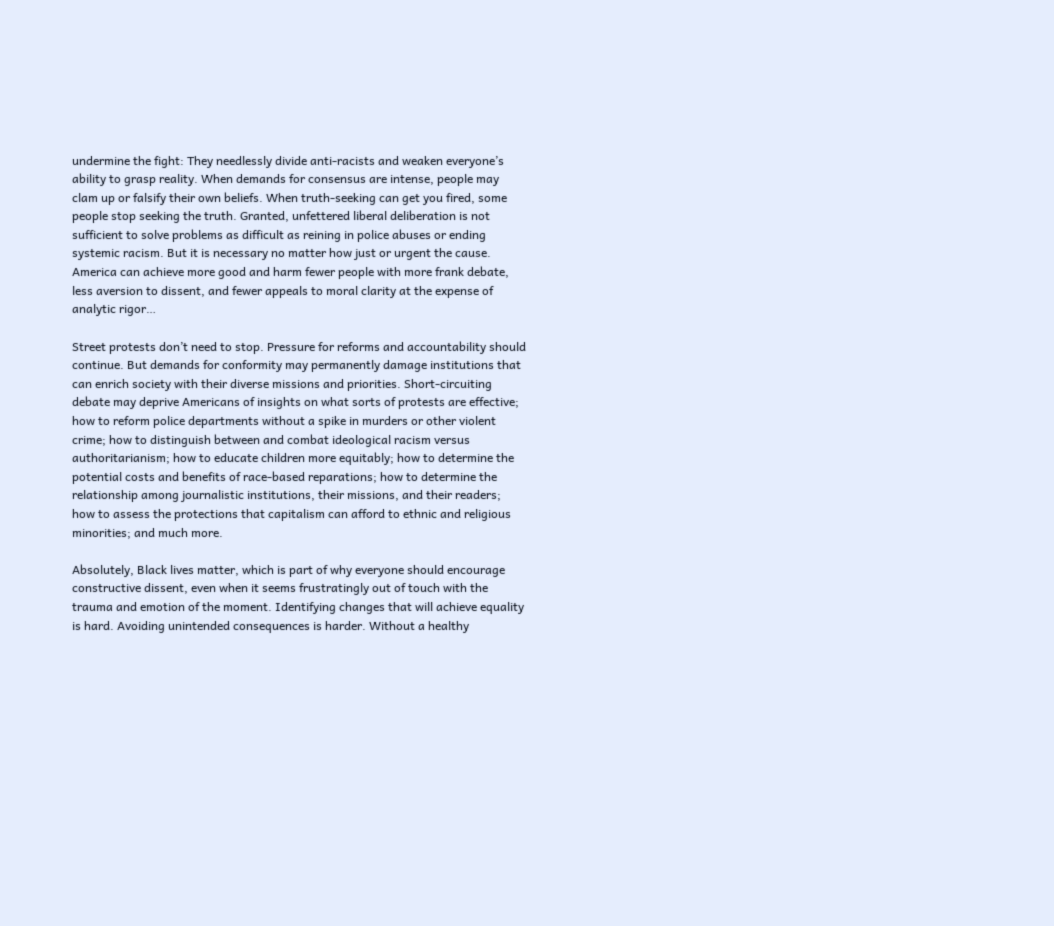undermine the fight: They needlessly divide anti-racists and weaken everyone’s ability to grasp reality. When demands for consensus are intense, people may clam up or falsify their own beliefs. When truth-seeking can get you fired, some people stop seeking the truth. Granted, unfettered liberal deliberation is not sufficient to solve problems as difficult as reining in police abuses or ending systemic racism. But it is necessary no matter how just or urgent the cause. America can achieve more good and harm fewer people with more frank debate, less aversion to dissent, and fewer appeals to moral clarity at the expense of analytic rigor…

Street protests don’t need to stop. Pressure for reforms and accountability should continue. But demands for conformity may permanently damage institutions that can enrich society with their diverse missions and priorities. Short-circuiting debate may deprive Americans of insights on what sorts of protests are effective; how to reform police departments without a spike in murders or other violent crime; how to distinguish between and combat ideological racism versus authoritarianism; how to educate children more equitably; how to determine the potential costs and benefits of race-based reparations; how to determine the relationship among journalistic institutions, their missions, and their readers; how to assess the protections that capitalism can afford to ethnic and religious minorities; and much more.

Absolutely, Black lives matter, which is part of why everyone should encourage constructive dissent, even when it seems frustratingly out of touch with the trauma and emotion of the moment. Identifying changes that will achieve equality is hard. Avoiding unintended consequences is harder. Without a healthy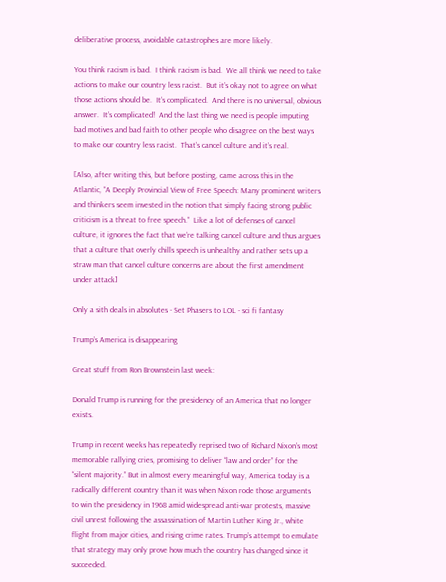deliberative process, avoidable catastrophes are more likely.

You think racism is bad.  I think racism is bad.  We all think we need to take actions to make our country less racist.  But it’s okay not to agree on what those actions should be.  It’s complicated.  And there is no universal, obvious answer.  It’s complicated!  And the last thing we need is people imputing bad motives and bad faith to other people who disagree on the best ways to make our country less racist.  That’s cancel culture and it’s real.

[Also, after writing this, but before posting, came across this in the Atlantic, “A Deeply Provincial View of Free Speech: Many prominent writers and thinkers seem invested in the notion that simply facing strong public criticism is a threat to free speech.”  Like a lot of defenses of cancel culture, it ignores the fact that we’re talking cancel culture and thus argues that a culture that overly chills speech is unhealthy and rather sets up a straw man that cancel culture concerns are about the first amendment under attack]

Only a sith deals in absolutes - Set Phasers to LOL - sci fi fantasy

Trump’s America is disappearing

Great stuff from Ron Brownstein last week:

Donald Trump is running for the presidency of an America that no longer exists.

Trump in recent weeks has repeatedly reprised two of Richard Nixon’s most memorable rallying cries, promising to deliver “law and order” for the “silent majority.” But in almost every meaningful way, America today is a radically different country than it was when Nixon rode those arguments to win the presidency in 1968 amid widespread anti-war protests, massive civil unrest following the assassination of Martin Luther King Jr., white flight from major cities, and rising crime rates. Trump’s attempt to emulate that strategy may only prove how much the country has changed since it succeeded.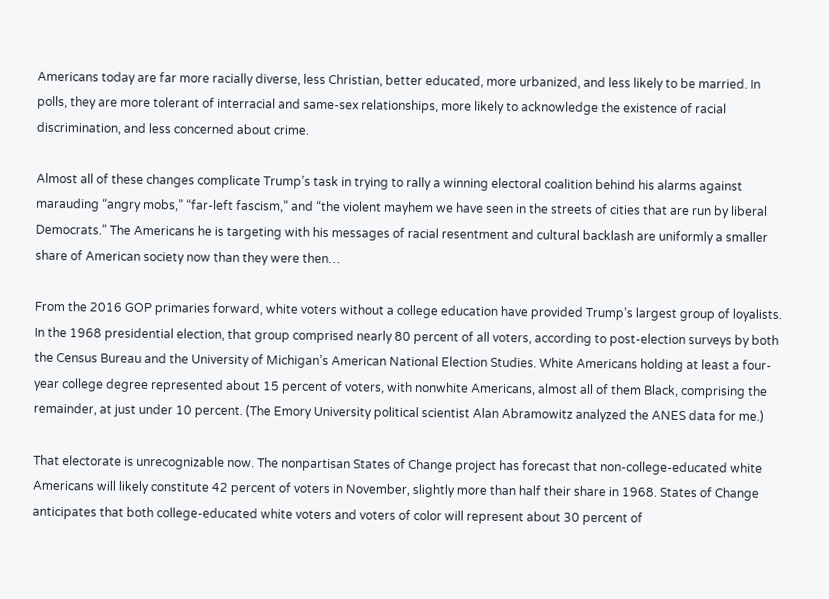Americans today are far more racially diverse, less Christian, better educated, more urbanized, and less likely to be married. In polls, they are more tolerant of interracial and same-sex relationships, more likely to acknowledge the existence of racial discrimination, and less concerned about crime.

Almost all of these changes complicate Trump’s task in trying to rally a winning electoral coalition behind his alarms against marauding “angry mobs,” “far-left fascism,” and “the violent mayhem we have seen in the streets of cities that are run by liberal Democrats.” The Americans he is targeting with his messages of racial resentment and cultural backlash are uniformly a smaller share of American society now than they were then…

From the 2016 GOP primaries forward, white voters without a college education have provided Trump’s largest group of loyalists. In the 1968 presidential election, that group comprised nearly 80 percent of all voters, according to post-election surveys by both the Census Bureau and the University of Michigan’s American National Election Studies. White Americans holding at least a four-year college degree represented about 15 percent of voters, with nonwhite Americans, almost all of them Black, comprising the remainder, at just under 10 percent. (The Emory University political scientist Alan Abramowitz analyzed the ANES data for me.)

That electorate is unrecognizable now. The nonpartisan States of Change project has forecast that non-college-educated white Americans will likely constitute 42 percent of voters in November, slightly more than half their share in 1968. States of Change anticipates that both college-educated white voters and voters of color will represent about 30 percent of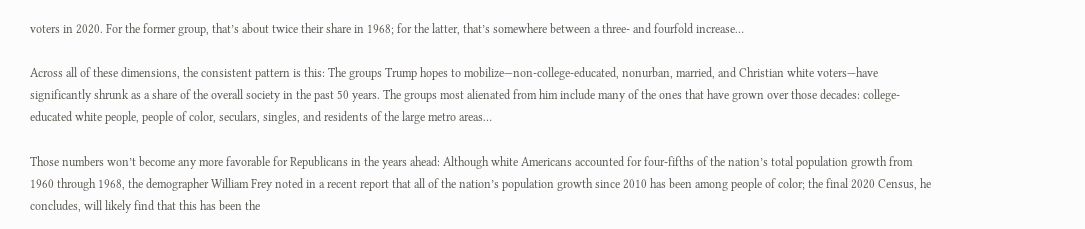voters in 2020. For the former group, that’s about twice their share in 1968; for the latter, that’s somewhere between a three- and fourfold increase…

Across all of these dimensions, the consistent pattern is this: The groups Trump hopes to mobilize—non-college-educated, nonurban, married, and Christian white voters—have significantly shrunk as a share of the overall society in the past 50 years. The groups most alienated from him include many of the ones that have grown over those decades: college-educated white people, people of color, seculars, singles, and residents of the large metro areas…

Those numbers won’t become any more favorable for Republicans in the years ahead: Although white Americans accounted for four-fifths of the nation’s total population growth from 1960 through 1968, the demographer William Frey noted in a recent report that all of the nation’s population growth since 2010 has been among people of color; the final 2020 Census, he concludes, will likely find that this has been the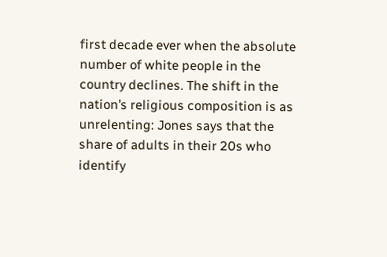first decade ever when the absolute number of white people in the country declines. The shift in the nation’s religious composition is as unrelenting: Jones says that the share of adults in their 20s who identify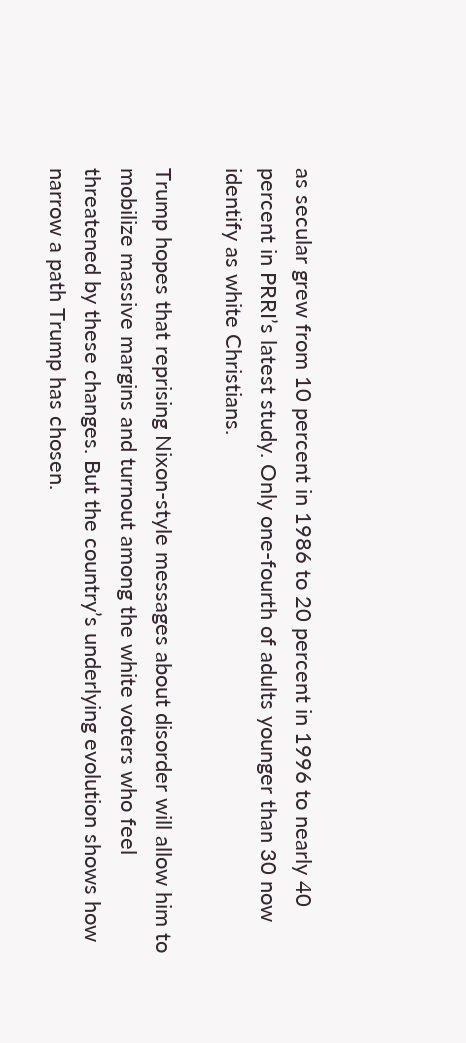as secular grew from 10 percent in 1986 to 20 percent in 1996 to nearly 40 percent in PRRI’s latest study. Only one-fourth of adults younger than 30 now identify as white Christians.

Trump hopes that reprising Nixon-style messages about disorder will allow him to mobilize massive margins and turnout among the white voters who feel threatened by these changes. But the country’s underlying evolution shows how narrow a path Trump has chosen.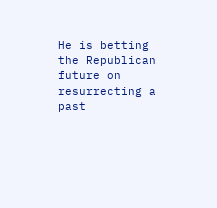He is betting the Republican future on resurrecting a past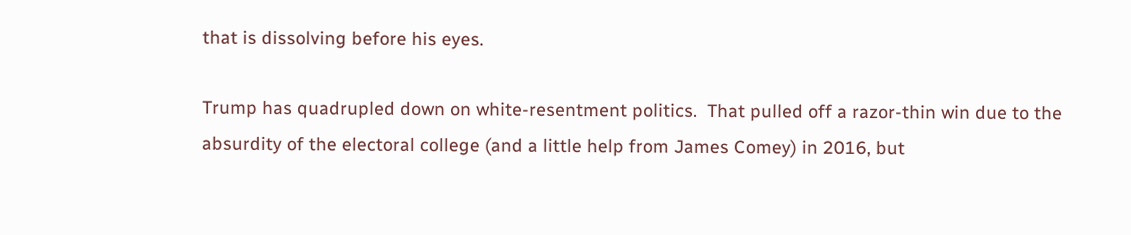that is dissolving before his eyes.

Trump has quadrupled down on white-resentment politics.  That pulled off a razor-thin win due to the absurdity of the electoral college (and a little help from James Comey) in 2016, but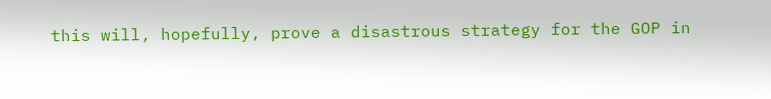this will, hopefully, prove a disastrous strategy for the GOP in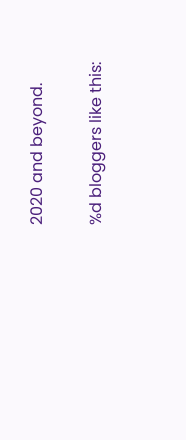2020 and beyond.

%d bloggers like this: